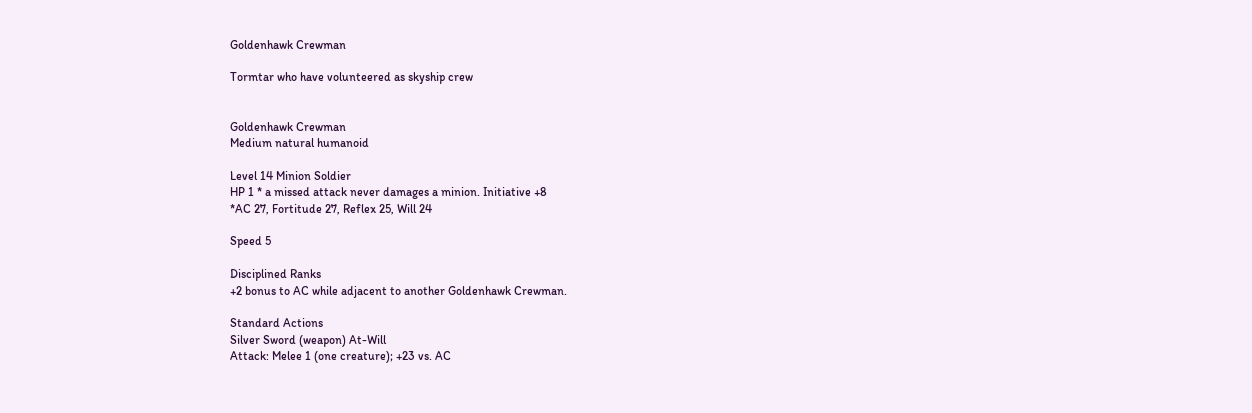Goldenhawk Crewman

Tormtar who have volunteered as skyship crew


Goldenhawk Crewman
Medium natural humanoid

Level 14 Minion Soldier
HP 1 * a missed attack never damages a minion. Initiative +8
*AC 27, Fortitude 27, Reflex 25, Will 24

Speed 5

Disciplined Ranks
+2 bonus to AC while adjacent to another Goldenhawk Crewman.

Standard Actions
Silver Sword (weapon) At-Will
Attack: Melee 1 (one creature); +23 vs. AC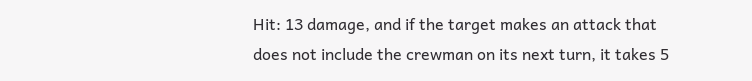Hit: 13 damage, and if the target makes an attack that does not include the crewman on its next turn, it takes 5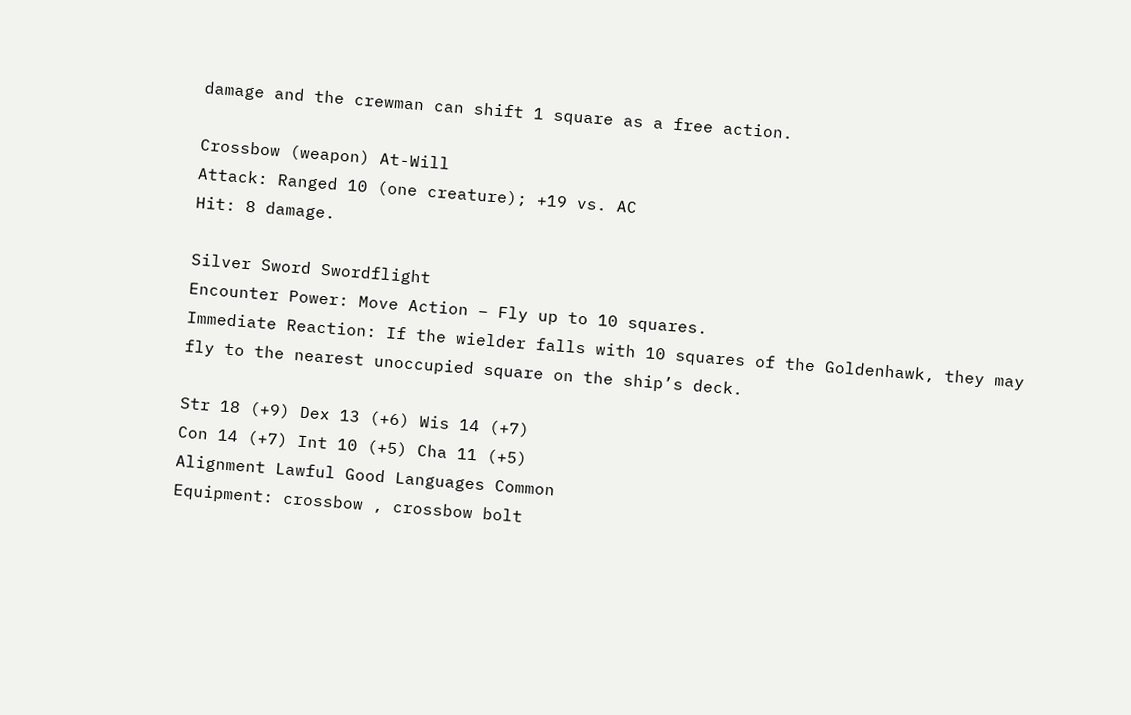damage and the crewman can shift 1 square as a free action.

Crossbow (weapon) At-Will
Attack: Ranged 10 (one creature); +19 vs. AC
Hit: 8 damage.

Silver Sword Swordflight
Encounter Power: Move Action – Fly up to 10 squares.
Immediate Reaction: If the wielder falls with 10 squares of the Goldenhawk, they may fly to the nearest unoccupied square on the ship’s deck.

Str 18 (+9) Dex 13 (+6) Wis 14 (+7)
Con 14 (+7) Int 10 (+5) Cha 11 (+5)
Alignment Lawful Good Languages Common
Equipment: crossbow , crossbow bolt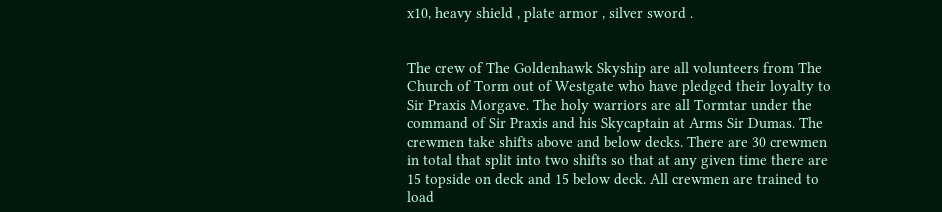x10, heavy shield , plate armor , silver sword .


The crew of The Goldenhawk Skyship are all volunteers from The Church of Torm out of Westgate who have pledged their loyalty to Sir Praxis Morgave. The holy warriors are all Tormtar under the command of Sir Praxis and his Skycaptain at Arms Sir Dumas. The crewmen take shifts above and below decks. There are 30 crewmen in total that split into two shifts so that at any given time there are 15 topside on deck and 15 below deck. All crewmen are trained to load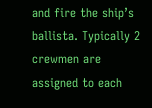and fire the ship’s ballista. Typically 2 crewmen are assigned to each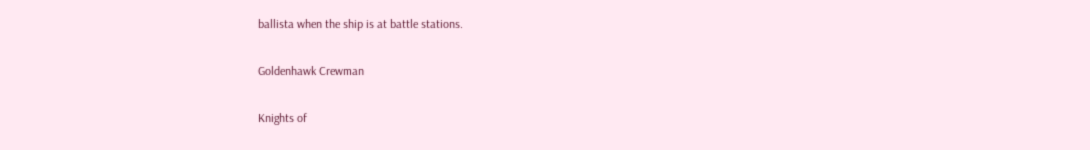ballista when the ship is at battle stations.

Goldenhawk Crewman

Knights of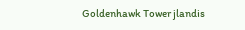Goldenhawk Tower jlandis